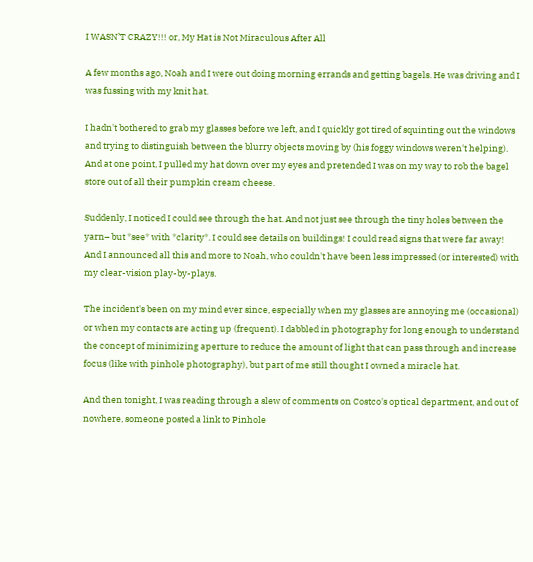I WASN’T CRAZY!!! or, My Hat is Not Miraculous After All

A few months ago, Noah and I were out doing morning errands and getting bagels. He was driving and I was fussing with my knit hat.

I hadn't bothered to grab my glasses before we left, and I quickly got tired of squinting out the windows and trying to distinguish between the blurry objects moving by (his foggy windows weren't helping). And at one point, I pulled my hat down over my eyes and pretended I was on my way to rob the bagel store out of all their pumpkin cream cheese.

Suddenly, I noticed I could see through the hat. And not just see through the tiny holes between the yarn– but *see* with *clarity*. I could see details on buildings! I could read signs that were far away! And I announced all this and more to Noah, who couldn't have been less impressed (or interested) with my clear-vision play-by-plays.

The incident's been on my mind ever since, especially when my glasses are annoying me (occasional) or when my contacts are acting up (frequent). I dabbled in photography for long enough to understand the concept of minimizing aperture to reduce the amount of light that can pass through and increase focus (like with pinhole photography), but part of me still thought I owned a miracle hat.

And then tonight, I was reading through a slew of comments on Costco's optical department, and out of nowhere, someone posted a link to Pinhole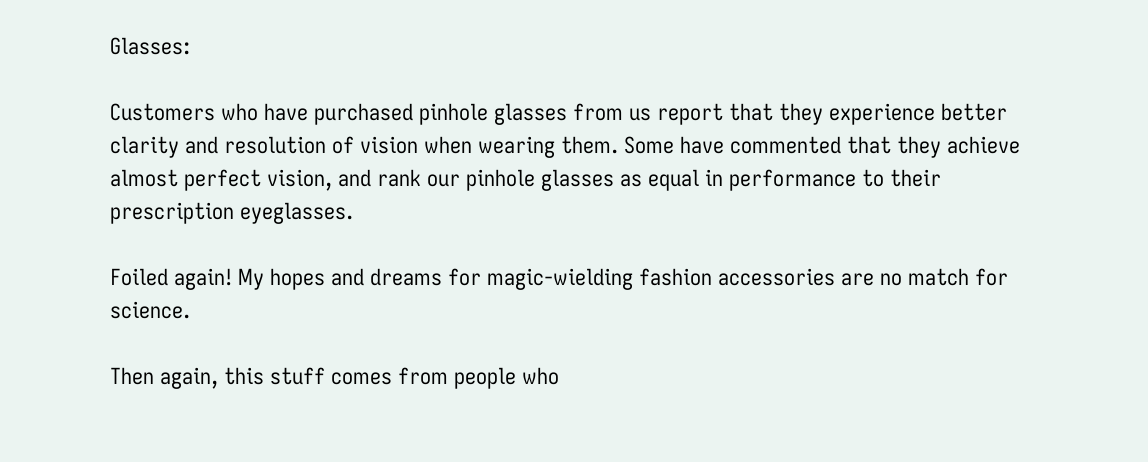Glasses:

Customers who have purchased pinhole glasses from us report that they experience better clarity and resolution of vision when wearing them. Some have commented that they achieve almost perfect vision, and rank our pinhole glasses as equal in performance to their prescription eyeglasses.

Foiled again! My hopes and dreams for magic-wielding fashion accessories are no match for science.

Then again, this stuff comes from people who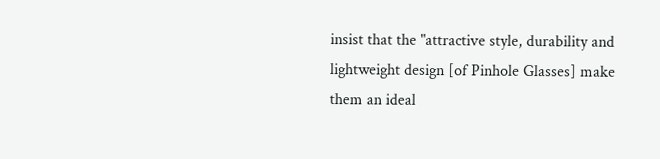insist that the "attractive style, durability and lightweight design [of Pinhole Glasses] make them an ideal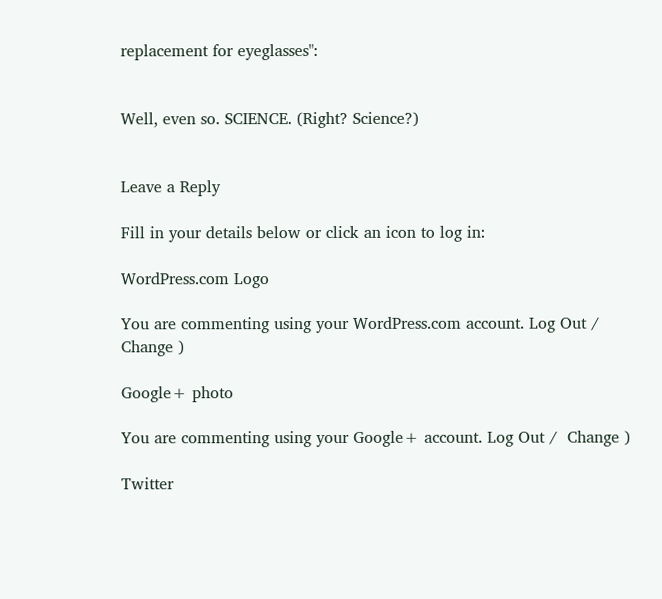replacement for eyeglasses":


Well, even so. SCIENCE. (Right? Science?)


Leave a Reply

Fill in your details below or click an icon to log in:

WordPress.com Logo

You are commenting using your WordPress.com account. Log Out /  Change )

Google+ photo

You are commenting using your Google+ account. Log Out /  Change )

Twitter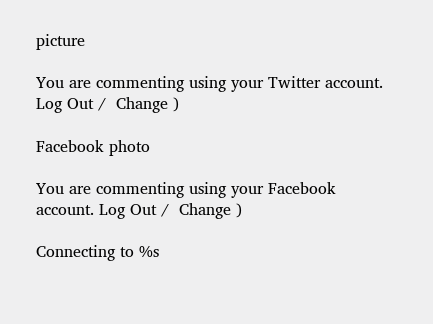picture

You are commenting using your Twitter account. Log Out /  Change )

Facebook photo

You are commenting using your Facebook account. Log Out /  Change )

Connecting to %s